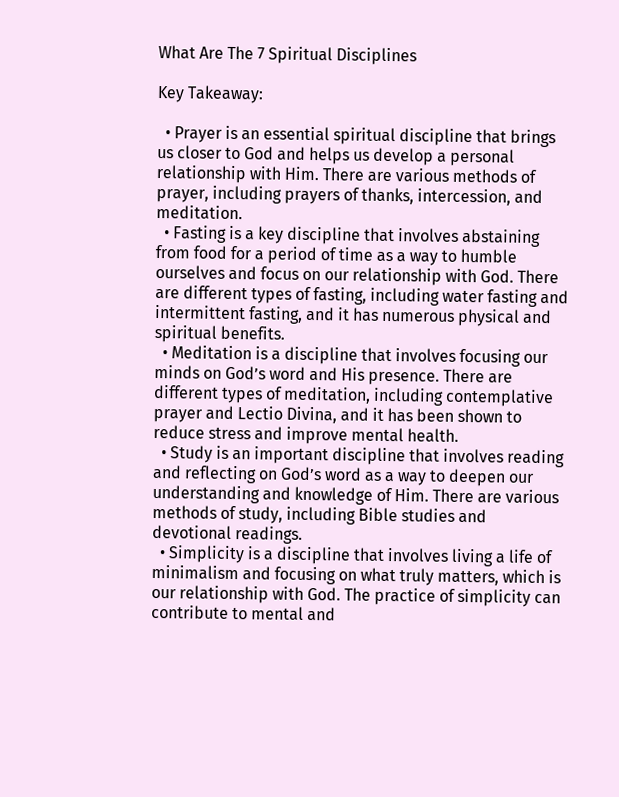What Are The 7 Spiritual Disciplines

Key Takeaway:

  • Prayer is an essential spiritual discipline that brings us closer to God and helps us develop a personal relationship with Him. There are various methods of prayer, including prayers of thanks, intercession, and meditation.
  • Fasting is a key discipline that involves abstaining from food for a period of time as a way to humble ourselves and focus on our relationship with God. There are different types of fasting, including water fasting and intermittent fasting, and it has numerous physical and spiritual benefits.
  • Meditation is a discipline that involves focusing our minds on God’s word and His presence. There are different types of meditation, including contemplative prayer and Lectio Divina, and it has been shown to reduce stress and improve mental health.
  • Study is an important discipline that involves reading and reflecting on God’s word as a way to deepen our understanding and knowledge of Him. There are various methods of study, including Bible studies and devotional readings.
  • Simplicity is a discipline that involves living a life of minimalism and focusing on what truly matters, which is our relationship with God. The practice of simplicity can contribute to mental and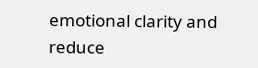emotional clarity and reduce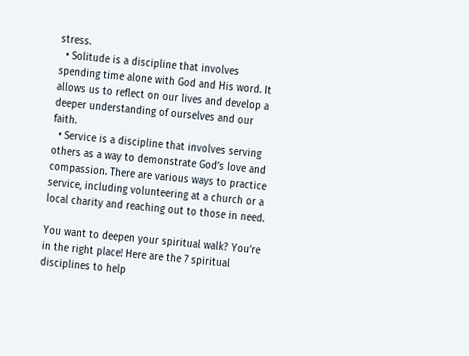stress.
  • Solitude is a discipline that involves spending time alone with God and His word. It allows us to reflect on our lives and develop a deeper understanding of ourselves and our faith.
  • Service is a discipline that involves serving others as a way to demonstrate God’s love and compassion. There are various ways to practice service, including volunteering at a church or a local charity and reaching out to those in need.

You want to deepen your spiritual walk? You’re in the right place! Here are the 7 spiritual disciplines to help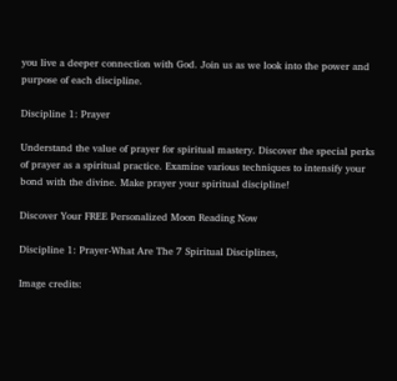you live a deeper connection with God. Join us as we look into the power and purpose of each discipline.

Discipline 1: Prayer

Understand the value of prayer for spiritual mastery. Discover the special perks of prayer as a spiritual practice. Examine various techniques to intensify your bond with the divine. Make prayer your spiritual discipline!

Discover Your FREE Personalized Moon Reading Now

Discipline 1: Prayer-What Are The 7 Spiritual Disciplines,

Image credits: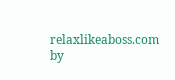relaxlikeaboss.com by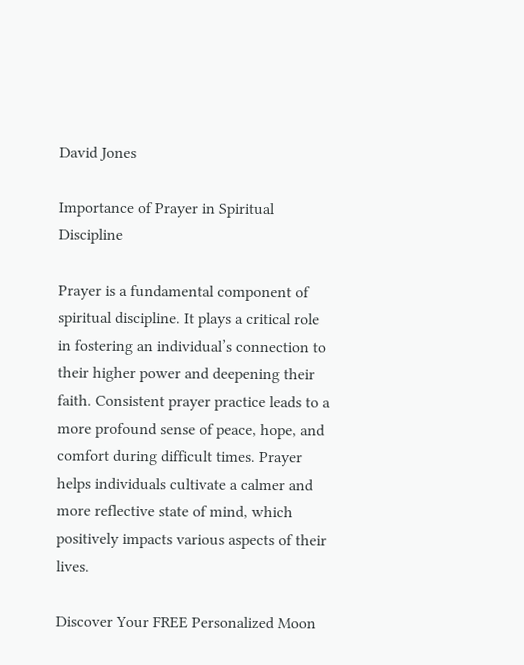David Jones

Importance of Prayer in Spiritual Discipline

Prayer is a fundamental component of spiritual discipline. It plays a critical role in fostering an individual’s connection to their higher power and deepening their faith. Consistent prayer practice leads to a more profound sense of peace, hope, and comfort during difficult times. Prayer helps individuals cultivate a calmer and more reflective state of mind, which positively impacts various aspects of their lives.

Discover Your FREE Personalized Moon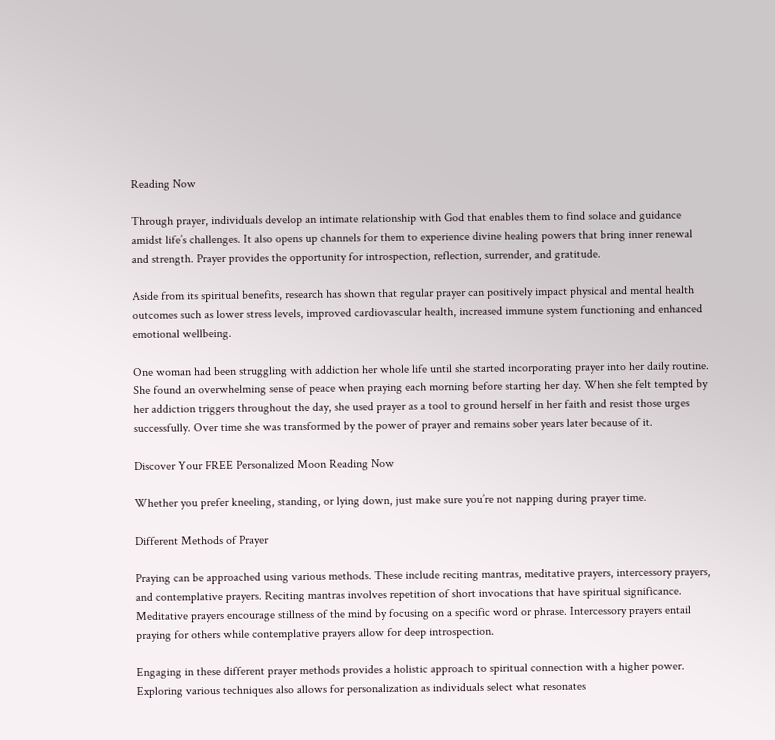Reading Now

Through prayer, individuals develop an intimate relationship with God that enables them to find solace and guidance amidst life’s challenges. It also opens up channels for them to experience divine healing powers that bring inner renewal and strength. Prayer provides the opportunity for introspection, reflection, surrender, and gratitude.

Aside from its spiritual benefits, research has shown that regular prayer can positively impact physical and mental health outcomes such as lower stress levels, improved cardiovascular health, increased immune system functioning and enhanced emotional wellbeing.

One woman had been struggling with addiction her whole life until she started incorporating prayer into her daily routine. She found an overwhelming sense of peace when praying each morning before starting her day. When she felt tempted by her addiction triggers throughout the day, she used prayer as a tool to ground herself in her faith and resist those urges successfully. Over time she was transformed by the power of prayer and remains sober years later because of it.

Discover Your FREE Personalized Moon Reading Now

Whether you prefer kneeling, standing, or lying down, just make sure you’re not napping during prayer time.

Different Methods of Prayer

Praying can be approached using various methods. These include reciting mantras, meditative prayers, intercessory prayers, and contemplative prayers. Reciting mantras involves repetition of short invocations that have spiritual significance. Meditative prayers encourage stillness of the mind by focusing on a specific word or phrase. Intercessory prayers entail praying for others while contemplative prayers allow for deep introspection.

Engaging in these different prayer methods provides a holistic approach to spiritual connection with a higher power. Exploring various techniques also allows for personalization as individuals select what resonates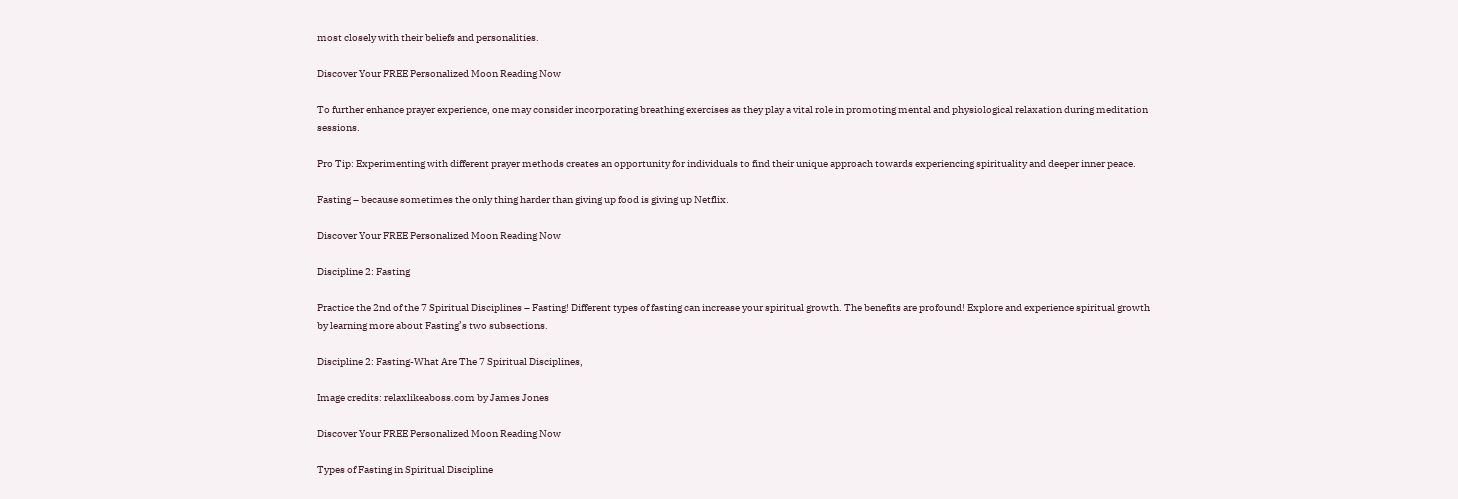most closely with their beliefs and personalities.

Discover Your FREE Personalized Moon Reading Now

To further enhance prayer experience, one may consider incorporating breathing exercises as they play a vital role in promoting mental and physiological relaxation during meditation sessions.

Pro Tip: Experimenting with different prayer methods creates an opportunity for individuals to find their unique approach towards experiencing spirituality and deeper inner peace.

Fasting – because sometimes the only thing harder than giving up food is giving up Netflix.

Discover Your FREE Personalized Moon Reading Now

Discipline 2: Fasting

Practice the 2nd of the 7 Spiritual Disciplines – Fasting! Different types of fasting can increase your spiritual growth. The benefits are profound! Explore and experience spiritual growth by learning more about Fasting’s two subsections.

Discipline 2: Fasting-What Are The 7 Spiritual Disciplines,

Image credits: relaxlikeaboss.com by James Jones

Discover Your FREE Personalized Moon Reading Now

Types of Fasting in Spiritual Discipline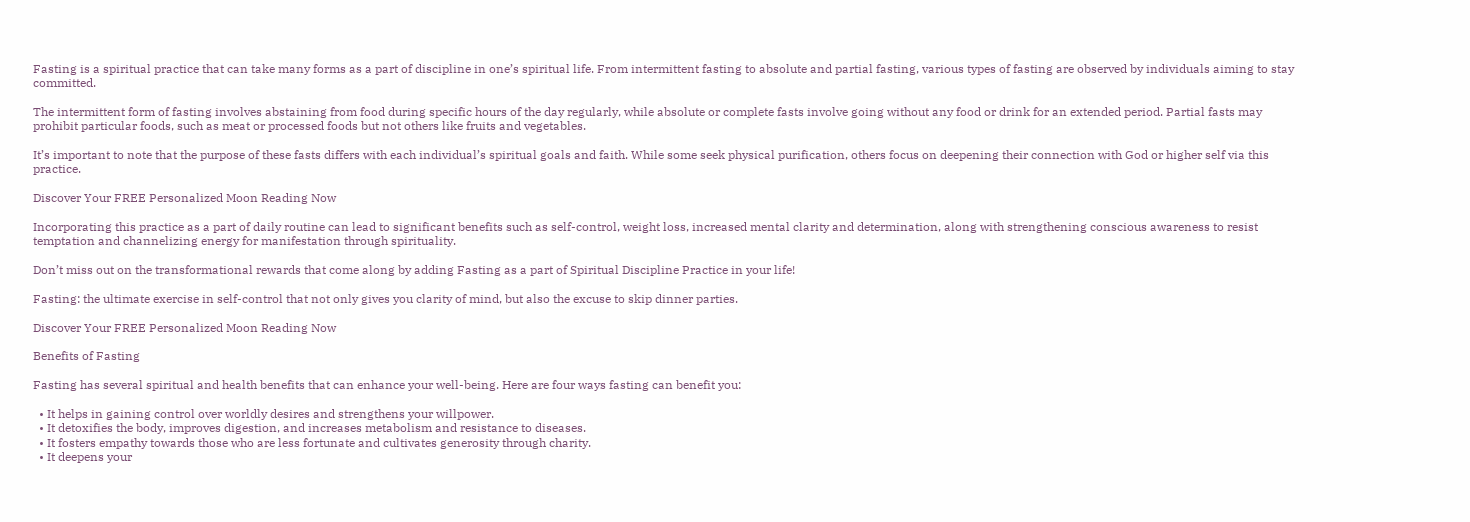Fasting is a spiritual practice that can take many forms as a part of discipline in one’s spiritual life. From intermittent fasting to absolute and partial fasting, various types of fasting are observed by individuals aiming to stay committed.

The intermittent form of fasting involves abstaining from food during specific hours of the day regularly, while absolute or complete fasts involve going without any food or drink for an extended period. Partial fasts may prohibit particular foods, such as meat or processed foods but not others like fruits and vegetables.

It’s important to note that the purpose of these fasts differs with each individual’s spiritual goals and faith. While some seek physical purification, others focus on deepening their connection with God or higher self via this practice.

Discover Your FREE Personalized Moon Reading Now

Incorporating this practice as a part of daily routine can lead to significant benefits such as self-control, weight loss, increased mental clarity and determination, along with strengthening conscious awareness to resist temptation and channelizing energy for manifestation through spirituality.

Don’t miss out on the transformational rewards that come along by adding Fasting as a part of Spiritual Discipline Practice in your life!

Fasting: the ultimate exercise in self-control that not only gives you clarity of mind, but also the excuse to skip dinner parties.

Discover Your FREE Personalized Moon Reading Now

Benefits of Fasting

Fasting has several spiritual and health benefits that can enhance your well-being. Here are four ways fasting can benefit you:

  • It helps in gaining control over worldly desires and strengthens your willpower.
  • It detoxifies the body, improves digestion, and increases metabolism and resistance to diseases.
  • It fosters empathy towards those who are less fortunate and cultivates generosity through charity.
  • It deepens your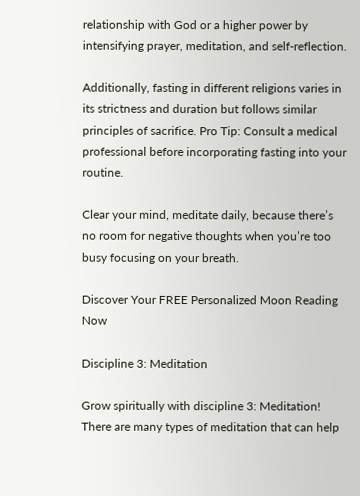relationship with God or a higher power by intensifying prayer, meditation, and self-reflection.

Additionally, fasting in different religions varies in its strictness and duration but follows similar principles of sacrifice. Pro Tip: Consult a medical professional before incorporating fasting into your routine.

Clear your mind, meditate daily, because there’s no room for negative thoughts when you’re too busy focusing on your breath.

Discover Your FREE Personalized Moon Reading Now

Discipline 3: Meditation

Grow spiritually with discipline 3: Meditation! There are many types of meditation that can help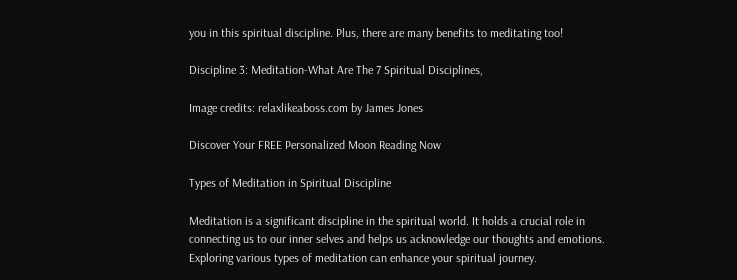you in this spiritual discipline. Plus, there are many benefits to meditating too!

Discipline 3: Meditation-What Are The 7 Spiritual Disciplines,

Image credits: relaxlikeaboss.com by James Jones

Discover Your FREE Personalized Moon Reading Now

Types of Meditation in Spiritual Discipline

Meditation is a significant discipline in the spiritual world. It holds a crucial role in connecting us to our inner selves and helps us acknowledge our thoughts and emotions. Exploring various types of meditation can enhance your spiritual journey.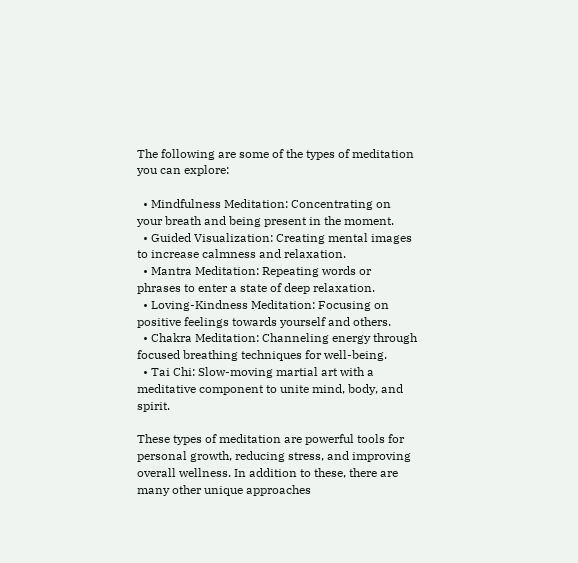The following are some of the types of meditation you can explore:

  • Mindfulness Meditation: Concentrating on your breath and being present in the moment.
  • Guided Visualization: Creating mental images to increase calmness and relaxation.
  • Mantra Meditation: Repeating words or phrases to enter a state of deep relaxation.
  • Loving-Kindness Meditation: Focusing on positive feelings towards yourself and others.
  • Chakra Meditation: Channeling energy through focused breathing techniques for well-being.
  • Tai Chi: Slow-moving martial art with a meditative component to unite mind, body, and spirit.

These types of meditation are powerful tools for personal growth, reducing stress, and improving overall wellness. In addition to these, there are many other unique approaches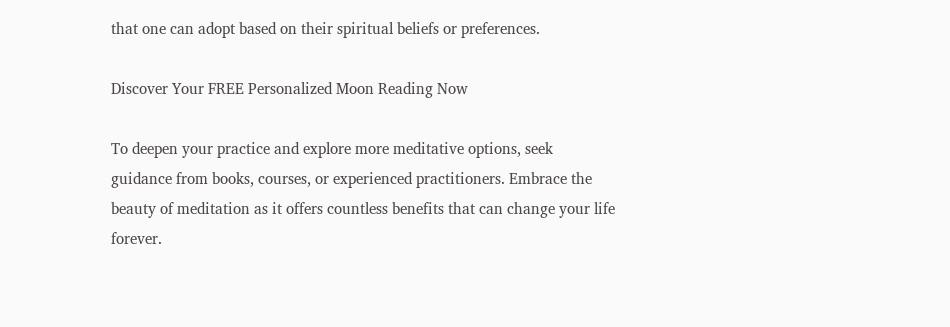that one can adopt based on their spiritual beliefs or preferences.

Discover Your FREE Personalized Moon Reading Now

To deepen your practice and explore more meditative options, seek guidance from books, courses, or experienced practitioners. Embrace the beauty of meditation as it offers countless benefits that can change your life forever.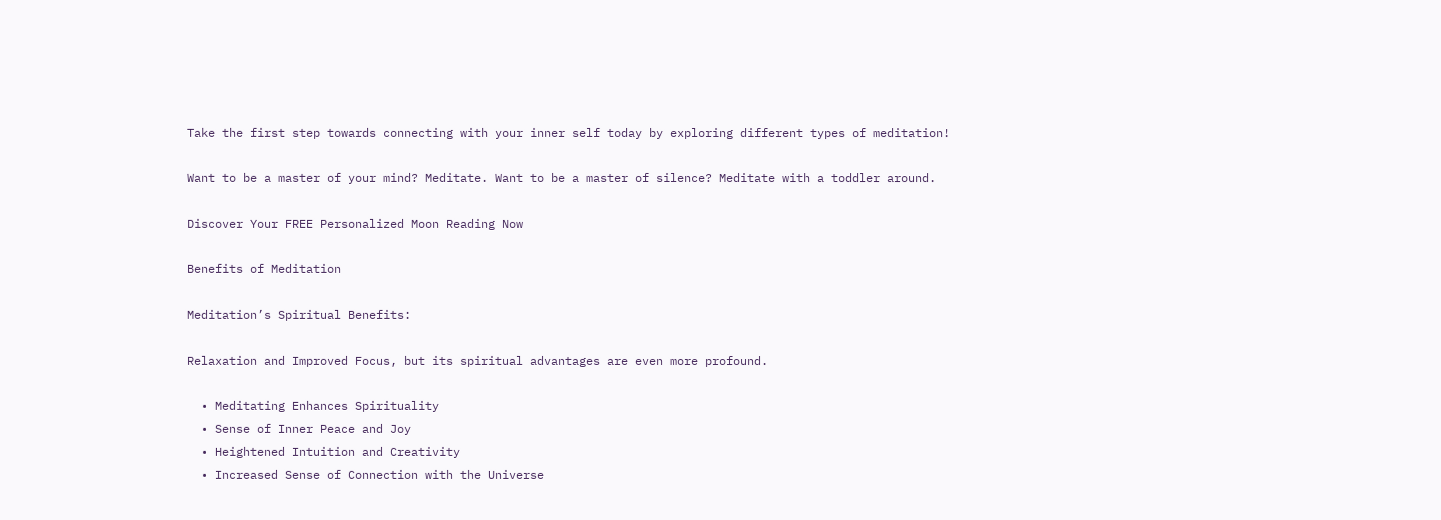Take the first step towards connecting with your inner self today by exploring different types of meditation!

Want to be a master of your mind? Meditate. Want to be a master of silence? Meditate with a toddler around.

Discover Your FREE Personalized Moon Reading Now

Benefits of Meditation

Meditation’s Spiritual Benefits:

Relaxation and Improved Focus, but its spiritual advantages are even more profound.

  • Meditating Enhances Spirituality
  • Sense of Inner Peace and Joy
  • Heightened Intuition and Creativity
  • Increased Sense of Connection with the Universe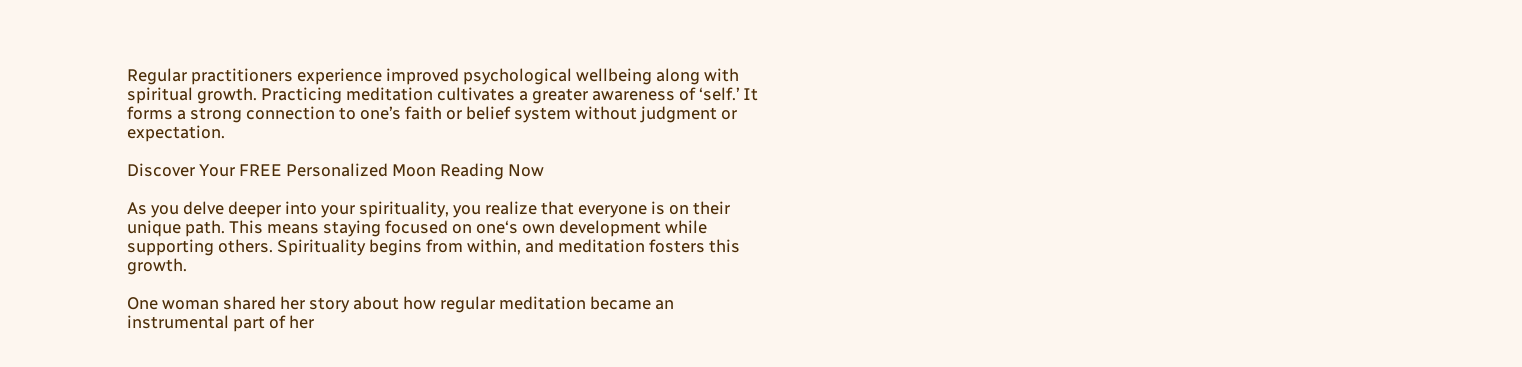Regular practitioners experience improved psychological wellbeing along with spiritual growth. Practicing meditation cultivates a greater awareness of ‘self.’ It forms a strong connection to one’s faith or belief system without judgment or expectation.

Discover Your FREE Personalized Moon Reading Now

As you delve deeper into your spirituality, you realize that everyone is on their unique path. This means staying focused on one‘s own development while supporting others. Spirituality begins from within, and meditation fosters this growth.

One woman shared her story about how regular meditation became an instrumental part of her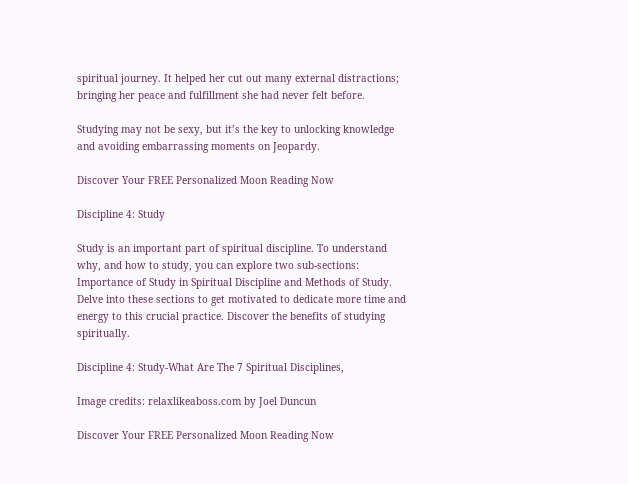spiritual journey. It helped her cut out many external distractions; bringing her peace and fulfillment she had never felt before.

Studying may not be sexy, but it’s the key to unlocking knowledge and avoiding embarrassing moments on Jeopardy.

Discover Your FREE Personalized Moon Reading Now

Discipline 4: Study

Study is an important part of spiritual discipline. To understand why, and how to study, you can explore two sub-sections: Importance of Study in Spiritual Discipline and Methods of Study. Delve into these sections to get motivated to dedicate more time and energy to this crucial practice. Discover the benefits of studying spiritually.

Discipline 4: Study-What Are The 7 Spiritual Disciplines,

Image credits: relaxlikeaboss.com by Joel Duncun

Discover Your FREE Personalized Moon Reading Now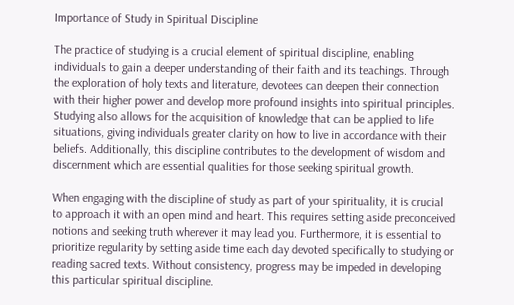Importance of Study in Spiritual Discipline

The practice of studying is a crucial element of spiritual discipline, enabling individuals to gain a deeper understanding of their faith and its teachings. Through the exploration of holy texts and literature, devotees can deepen their connection with their higher power and develop more profound insights into spiritual principles. Studying also allows for the acquisition of knowledge that can be applied to life situations, giving individuals greater clarity on how to live in accordance with their beliefs. Additionally, this discipline contributes to the development of wisdom and discernment which are essential qualities for those seeking spiritual growth.

When engaging with the discipline of study as part of your spirituality, it is crucial to approach it with an open mind and heart. This requires setting aside preconceived notions and seeking truth wherever it may lead you. Furthermore, it is essential to prioritize regularity by setting aside time each day devoted specifically to studying or reading sacred texts. Without consistency, progress may be impeded in developing this particular spiritual discipline.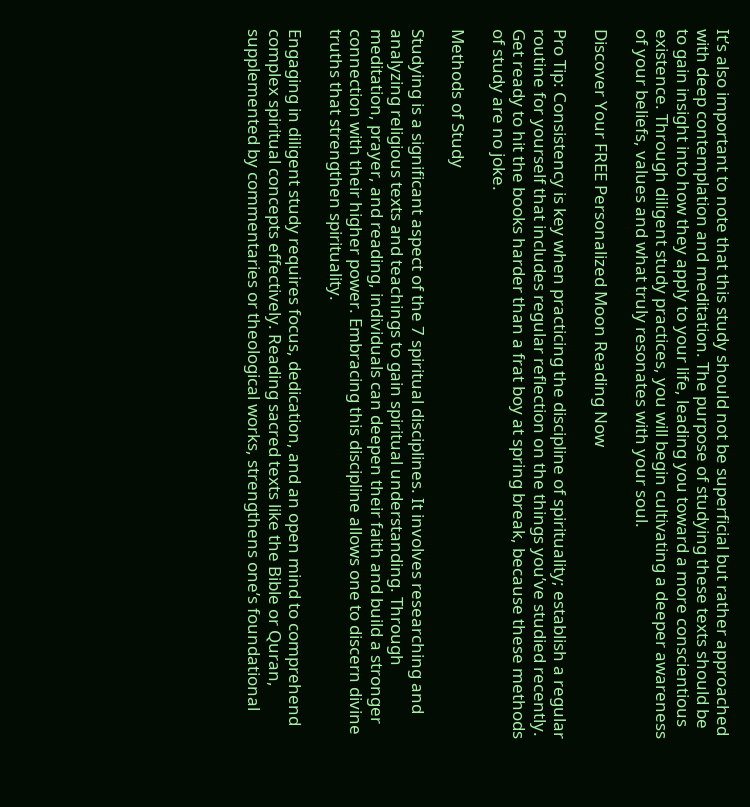It’s also important to note that this study should not be superficial but rather approached with deep contemplation and meditation. The purpose of studying these texts should be to gain insight into how they apply to your life, leading you toward a more conscientious existence. Through diligent study practices, you will begin cultivating a deeper awareness of your beliefs, values and what truly resonates with your soul.

Discover Your FREE Personalized Moon Reading Now

Pro Tip: Consistency is key when practicing the discipline of spirituality; establish a regular routine for yourself that includes regular reflection on the things you’ve studied recently.
Get ready to hit the books harder than a frat boy at spring break, because these methods of study are no joke.

Methods of Study

Studying is a significant aspect of the 7 spiritual disciplines. It involves researching and analyzing religious texts and teachings to gain spiritual understanding. Through meditation, prayer, and reading, individuals can deepen their faith and build a stronger connection with their higher power. Embracing this discipline allows one to discern divine truths that strengthen spirituality.

Engaging in diligent study requires focus, dedication, and an open mind to comprehend complex spiritual concepts effectively. Reading sacred texts like the Bible or Quran, supplemented by commentaries or theological works, strengthens one’s foundational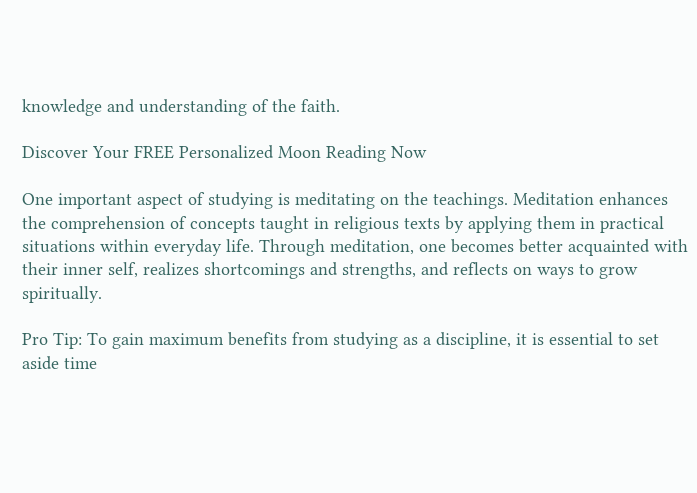knowledge and understanding of the faith.

Discover Your FREE Personalized Moon Reading Now

One important aspect of studying is meditating on the teachings. Meditation enhances the comprehension of concepts taught in religious texts by applying them in practical situations within everyday life. Through meditation, one becomes better acquainted with their inner self, realizes shortcomings and strengths, and reflects on ways to grow spiritually.

Pro Tip: To gain maximum benefits from studying as a discipline, it is essential to set aside time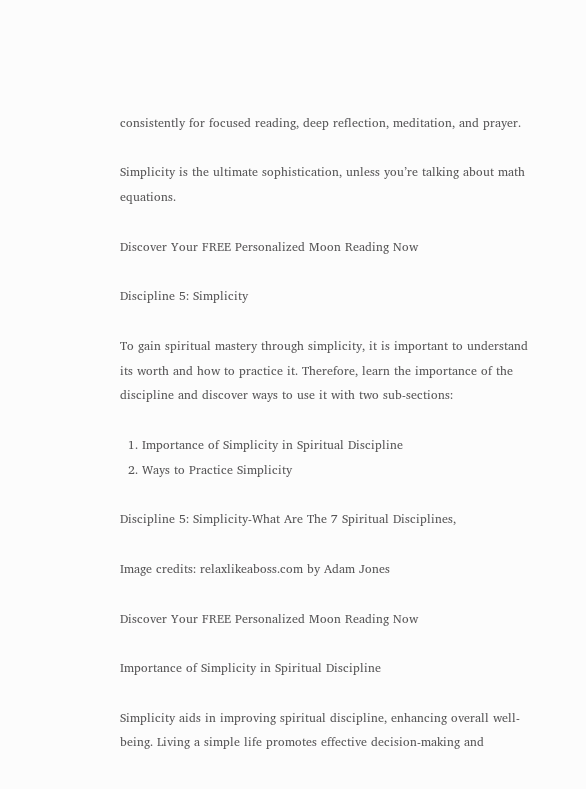consistently for focused reading, deep reflection, meditation, and prayer.

Simplicity is the ultimate sophistication, unless you’re talking about math equations.

Discover Your FREE Personalized Moon Reading Now

Discipline 5: Simplicity

To gain spiritual mastery through simplicity, it is important to understand its worth and how to practice it. Therefore, learn the importance of the discipline and discover ways to use it with two sub-sections:

  1. Importance of Simplicity in Spiritual Discipline
  2. Ways to Practice Simplicity

Discipline 5: Simplicity-What Are The 7 Spiritual Disciplines,

Image credits: relaxlikeaboss.com by Adam Jones

Discover Your FREE Personalized Moon Reading Now

Importance of Simplicity in Spiritual Discipline

Simplicity aids in improving spiritual discipline, enhancing overall well-being. Living a simple life promotes effective decision-making and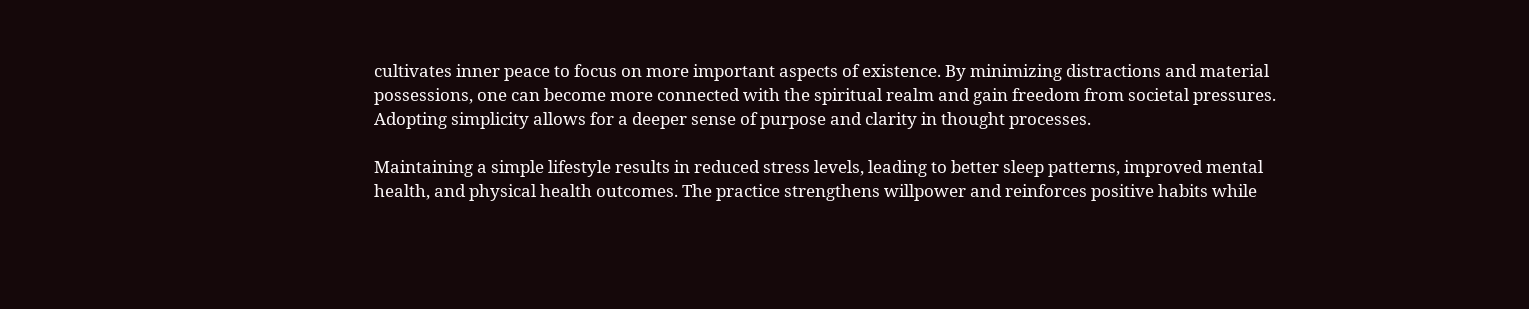cultivates inner peace to focus on more important aspects of existence. By minimizing distractions and material possessions, one can become more connected with the spiritual realm and gain freedom from societal pressures. Adopting simplicity allows for a deeper sense of purpose and clarity in thought processes.

Maintaining a simple lifestyle results in reduced stress levels, leading to better sleep patterns, improved mental health, and physical health outcomes. The practice strengthens willpower and reinforces positive habits while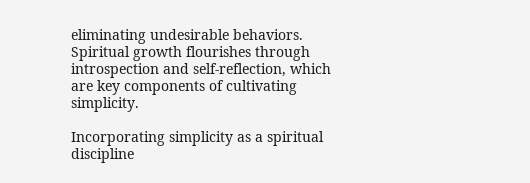eliminating undesirable behaviors. Spiritual growth flourishes through introspection and self-reflection, which are key components of cultivating simplicity.

Incorporating simplicity as a spiritual discipline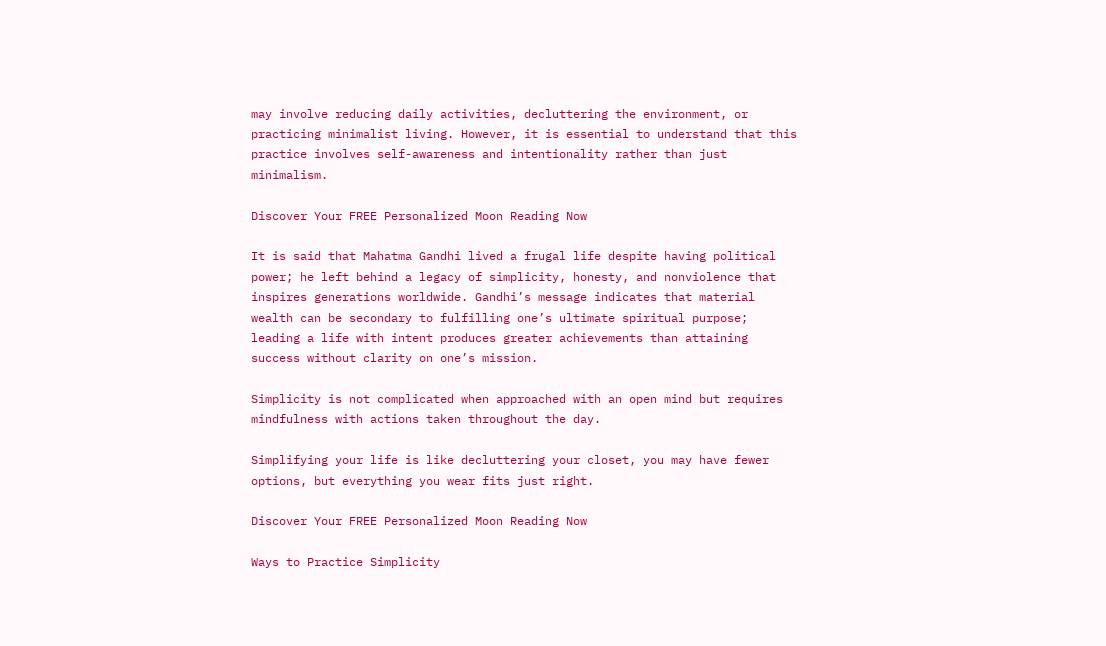may involve reducing daily activities, decluttering the environment, or practicing minimalist living. However, it is essential to understand that this practice involves self-awareness and intentionality rather than just minimalism.

Discover Your FREE Personalized Moon Reading Now

It is said that Mahatma Gandhi lived a frugal life despite having political power; he left behind a legacy of simplicity, honesty, and nonviolence that inspires generations worldwide. Gandhi’s message indicates that material wealth can be secondary to fulfilling one’s ultimate spiritual purpose; leading a life with intent produces greater achievements than attaining success without clarity on one’s mission.

Simplicity is not complicated when approached with an open mind but requires mindfulness with actions taken throughout the day.

Simplifying your life is like decluttering your closet, you may have fewer options, but everything you wear fits just right.

Discover Your FREE Personalized Moon Reading Now

Ways to Practice Simplicity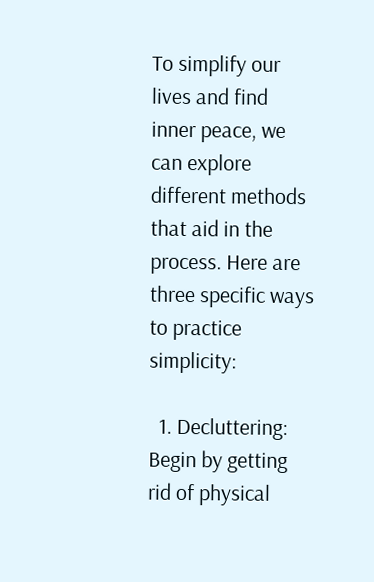To simplify our lives and find inner peace, we can explore different methods that aid in the process. Here are three specific ways to practice simplicity:

  1. Decluttering: Begin by getting rid of physical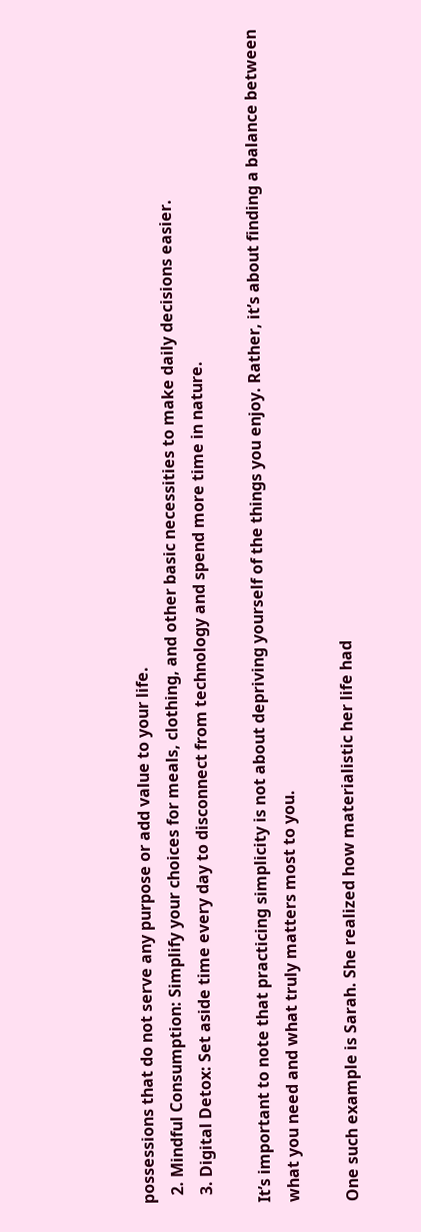possessions that do not serve any purpose or add value to your life.
  2. Mindful Consumption: Simplify your choices for meals, clothing, and other basic necessities to make daily decisions easier.
  3. Digital Detox: Set aside time every day to disconnect from technology and spend more time in nature.

It’s important to note that practicing simplicity is not about depriving yourself of the things you enjoy. Rather, it’s about finding a balance between what you need and what truly matters most to you.

One such example is Sarah. She realized how materialistic her life had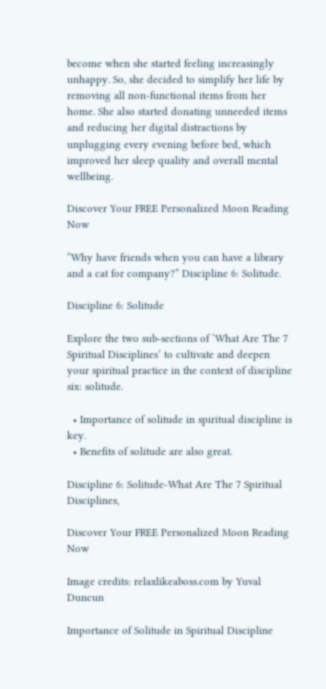become when she started feeling increasingly unhappy. So, she decided to simplify her life by removing all non-functional items from her home. She also started donating unneeded items and reducing her digital distractions by unplugging every evening before bed, which improved her sleep quality and overall mental wellbeing.

Discover Your FREE Personalized Moon Reading Now

“Why have friends when you can have a library and a cat for company?” Discipline 6: Solitude.

Discipline 6: Solitude

Explore the two sub-sections of ‘What Are The 7 Spiritual Disciplines’ to cultivate and deepen your spiritual practice in the context of discipline six: solitude.

  • Importance of solitude in spiritual discipline is key.
  • Benefits of solitude are also great.

Discipline 6: Solitude-What Are The 7 Spiritual Disciplines,

Discover Your FREE Personalized Moon Reading Now

Image credits: relaxlikeaboss.com by Yuval Duncun

Importance of Solitude in Spiritual Discipline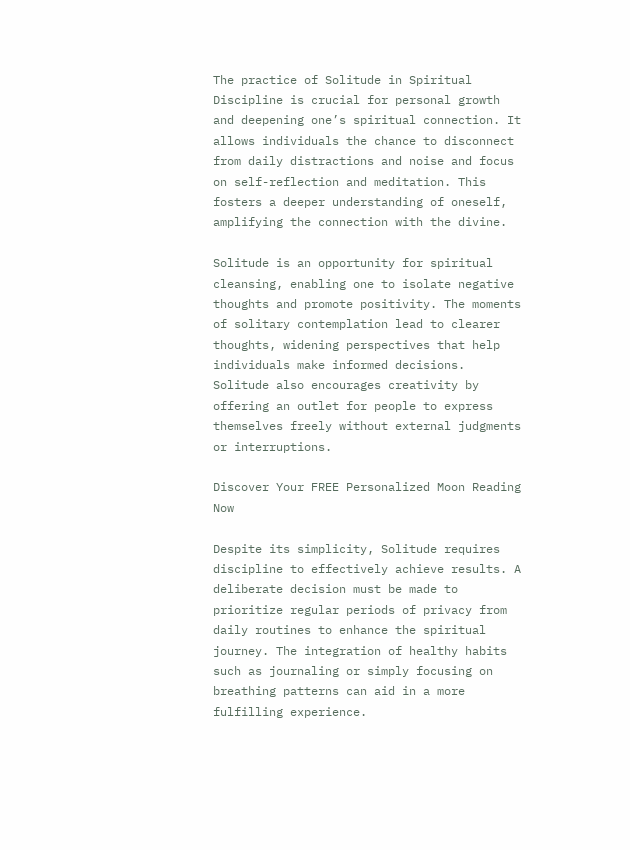The practice of Solitude in Spiritual Discipline is crucial for personal growth and deepening one’s spiritual connection. It allows individuals the chance to disconnect from daily distractions and noise and focus on self-reflection and meditation. This fosters a deeper understanding of oneself, amplifying the connection with the divine.

Solitude is an opportunity for spiritual cleansing, enabling one to isolate negative thoughts and promote positivity. The moments of solitary contemplation lead to clearer thoughts, widening perspectives that help individuals make informed decisions. Solitude also encourages creativity by offering an outlet for people to express themselves freely without external judgments or interruptions.

Discover Your FREE Personalized Moon Reading Now

Despite its simplicity, Solitude requires discipline to effectively achieve results. A deliberate decision must be made to prioritize regular periods of privacy from daily routines to enhance the spiritual journey. The integration of healthy habits such as journaling or simply focusing on breathing patterns can aid in a more fulfilling experience.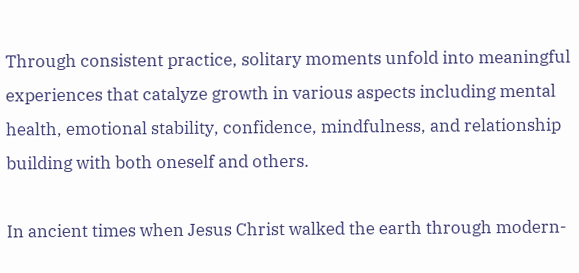Through consistent practice, solitary moments unfold into meaningful experiences that catalyze growth in various aspects including mental health, emotional stability, confidence, mindfulness, and relationship building with both oneself and others.

In ancient times when Jesus Christ walked the earth through modern-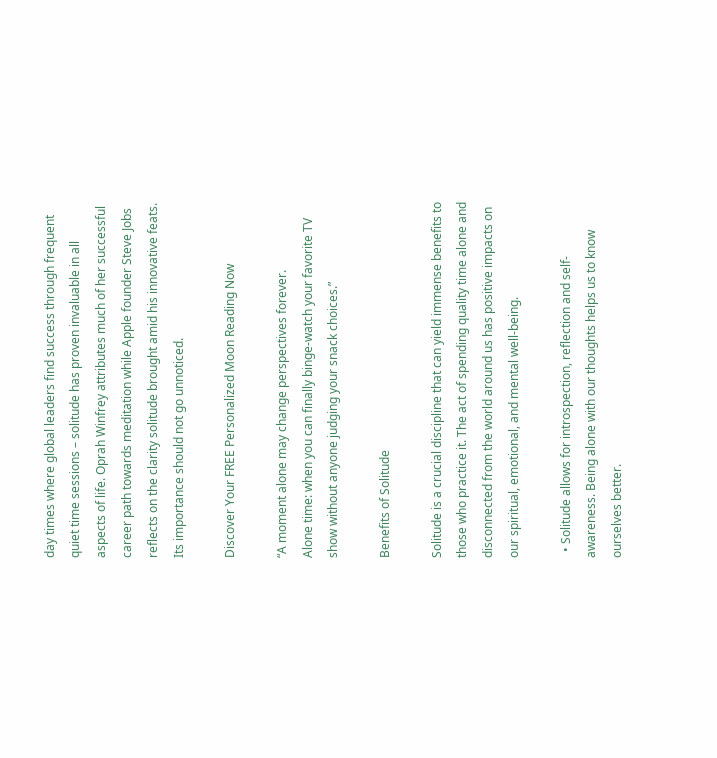day times where global leaders find success through frequent quiet time sessions – solitude has proven invaluable in all aspects of life. Oprah Winfrey attributes much of her successful career path towards meditation while Apple founder Steve Jobs reflects on the clarity solitude brought amid his innovative feats. Its importance should not go unnoticed.

Discover Your FREE Personalized Moon Reading Now

“A moment alone may change perspectives forever.
Alone time: when you can finally binge-watch your favorite TV show without anyone judging your snack choices.”

Benefits of Solitude

Solitude is a crucial discipline that can yield immense benefits to those who practice it. The act of spending quality time alone and disconnected from the world around us has positive impacts on our spiritual, emotional, and mental well-being.

  • Solitude allows for introspection, reflection and self-awareness. Being alone with our thoughts helps us to know ourselves better.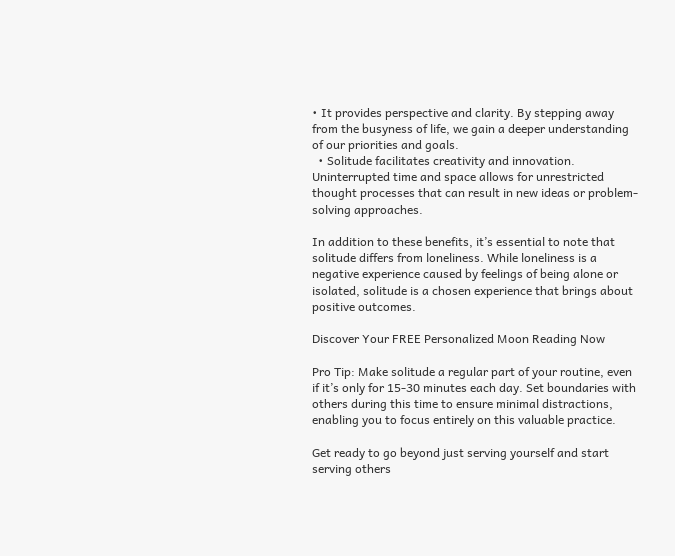• It provides perspective and clarity. By stepping away from the busyness of life, we gain a deeper understanding of our priorities and goals.
  • Solitude facilitates creativity and innovation. Uninterrupted time and space allows for unrestricted thought processes that can result in new ideas or problem-solving approaches.

In addition to these benefits, it’s essential to note that solitude differs from loneliness. While loneliness is a negative experience caused by feelings of being alone or isolated, solitude is a chosen experience that brings about positive outcomes.

Discover Your FREE Personalized Moon Reading Now

Pro Tip: Make solitude a regular part of your routine, even if it’s only for 15-30 minutes each day. Set boundaries with others during this time to ensure minimal distractions, enabling you to focus entirely on this valuable practice.

Get ready to go beyond just serving yourself and start serving others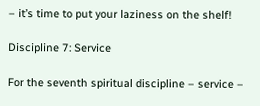– it’s time to put your laziness on the shelf!

Discipline 7: Service

For the seventh spiritual discipline – service –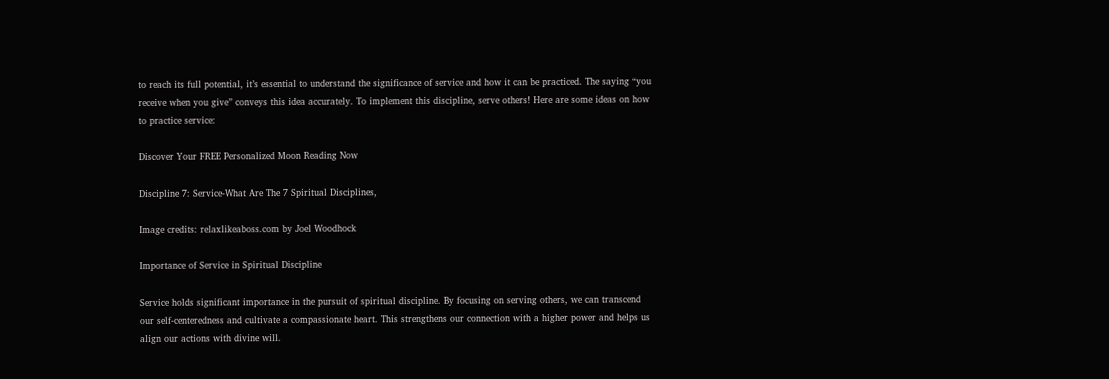to reach its full potential, it’s essential to understand the significance of service and how it can be practiced. The saying “you receive when you give” conveys this idea accurately. To implement this discipline, serve others! Here are some ideas on how to practice service:

Discover Your FREE Personalized Moon Reading Now

Discipline 7: Service-What Are The 7 Spiritual Disciplines,

Image credits: relaxlikeaboss.com by Joel Woodhock

Importance of Service in Spiritual Discipline

Service holds significant importance in the pursuit of spiritual discipline. By focusing on serving others, we can transcend our self-centeredness and cultivate a compassionate heart. This strengthens our connection with a higher power and helps us align our actions with divine will.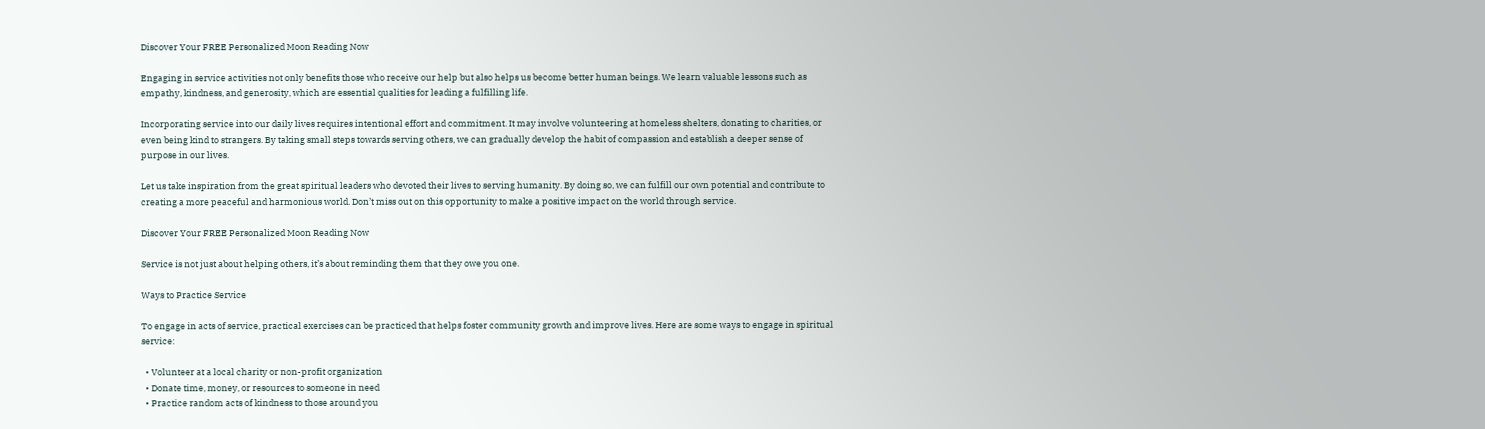Discover Your FREE Personalized Moon Reading Now

Engaging in service activities not only benefits those who receive our help but also helps us become better human beings. We learn valuable lessons such as empathy, kindness, and generosity, which are essential qualities for leading a fulfilling life.

Incorporating service into our daily lives requires intentional effort and commitment. It may involve volunteering at homeless shelters, donating to charities, or even being kind to strangers. By taking small steps towards serving others, we can gradually develop the habit of compassion and establish a deeper sense of purpose in our lives.

Let us take inspiration from the great spiritual leaders who devoted their lives to serving humanity. By doing so, we can fulfill our own potential and contribute to creating a more peaceful and harmonious world. Don’t miss out on this opportunity to make a positive impact on the world through service.

Discover Your FREE Personalized Moon Reading Now

Service is not just about helping others, it’s about reminding them that they owe you one.

Ways to Practice Service

To engage in acts of service, practical exercises can be practiced that helps foster community growth and improve lives. Here are some ways to engage in spiritual service:

  • Volunteer at a local charity or non-profit organization
  • Donate time, money, or resources to someone in need
  • Practice random acts of kindness to those around you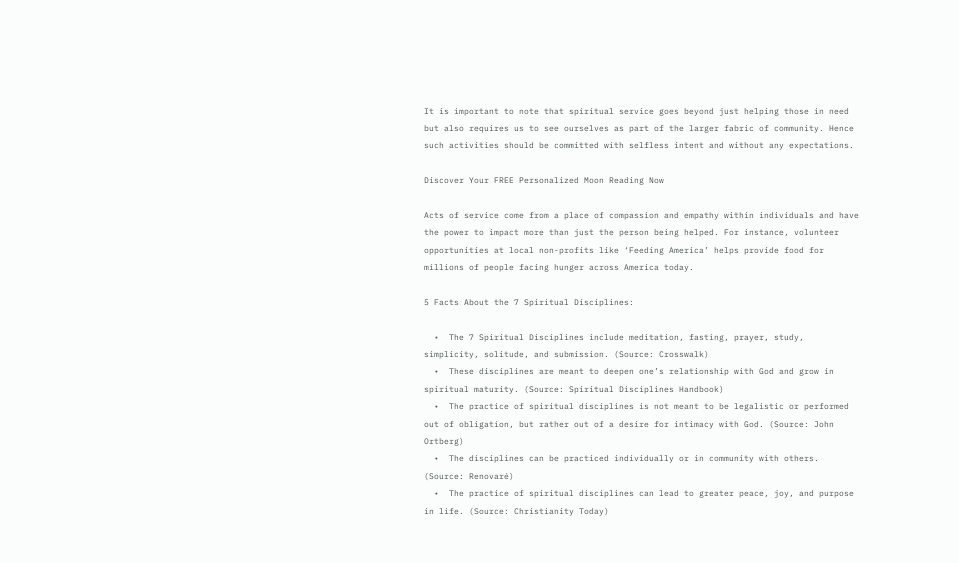It is important to note that spiritual service goes beyond just helping those in need but also requires us to see ourselves as part of the larger fabric of community. Hence such activities should be committed with selfless intent and without any expectations.

Discover Your FREE Personalized Moon Reading Now

Acts of service come from a place of compassion and empathy within individuals and have the power to impact more than just the person being helped. For instance, volunteer opportunities at local non-profits like ‘Feeding America’ helps provide food for millions of people facing hunger across America today.

5 Facts About the 7 Spiritual Disciplines:

  •  The 7 Spiritual Disciplines include meditation, fasting, prayer, study, simplicity, solitude, and submission. (Source: Crosswalk)
  •  These disciplines are meant to deepen one’s relationship with God and grow in spiritual maturity. (Source: Spiritual Disciplines Handbook)
  •  The practice of spiritual disciplines is not meant to be legalistic or performed out of obligation, but rather out of a desire for intimacy with God. (Source: John Ortberg)
  •  The disciplines can be practiced individually or in community with others. (Source: Renovaré)
  •  The practice of spiritual disciplines can lead to greater peace, joy, and purpose in life. (Source: Christianity Today)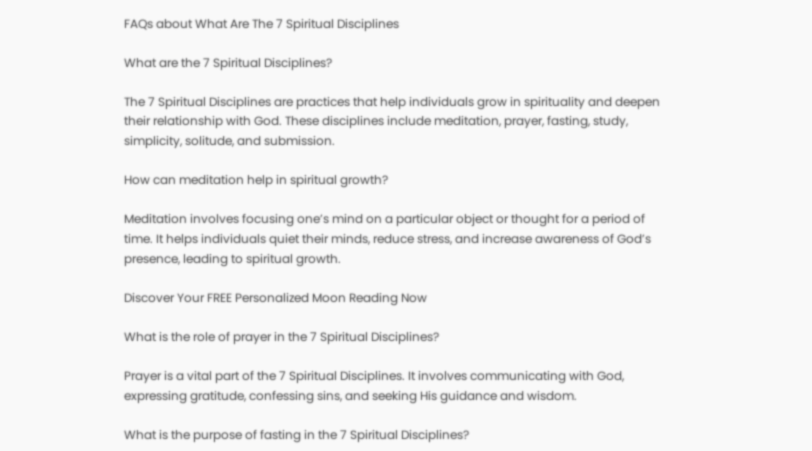FAQs about What Are The 7 Spiritual Disciplines

What are the 7 Spiritual Disciplines?

The 7 Spiritual Disciplines are practices that help individuals grow in spirituality and deepen their relationship with God. These disciplines include meditation, prayer, fasting, study, simplicity, solitude, and submission.

How can meditation help in spiritual growth?

Meditation involves focusing one’s mind on a particular object or thought for a period of time. It helps individuals quiet their minds, reduce stress, and increase awareness of God’s presence, leading to spiritual growth.

Discover Your FREE Personalized Moon Reading Now

What is the role of prayer in the 7 Spiritual Disciplines?

Prayer is a vital part of the 7 Spiritual Disciplines. It involves communicating with God, expressing gratitude, confessing sins, and seeking His guidance and wisdom.

What is the purpose of fasting in the 7 Spiritual Disciplines?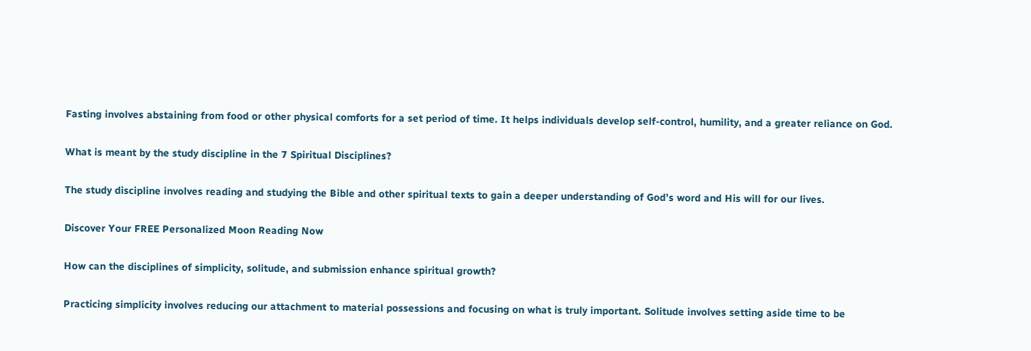Fasting involves abstaining from food or other physical comforts for a set period of time. It helps individuals develop self-control, humility, and a greater reliance on God.

What is meant by the study discipline in the 7 Spiritual Disciplines?

The study discipline involves reading and studying the Bible and other spiritual texts to gain a deeper understanding of God’s word and His will for our lives.

Discover Your FREE Personalized Moon Reading Now

How can the disciplines of simplicity, solitude, and submission enhance spiritual growth?

Practicing simplicity involves reducing our attachment to material possessions and focusing on what is truly important. Solitude involves setting aside time to be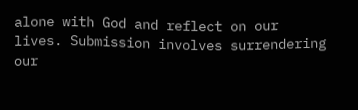alone with God and reflect on our lives. Submission involves surrendering our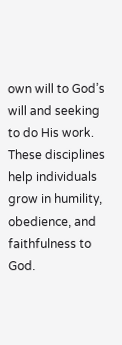own will to God’s will and seeking to do His work. These disciplines help individuals grow in humility, obedience, and faithfulness to God.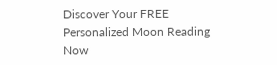Discover Your FREE Personalized Moon Reading Now